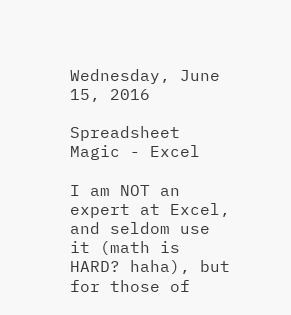Wednesday, June 15, 2016

Spreadsheet Magic - Excel

I am NOT an expert at Excel, and seldom use it (math is HARD? haha), but for those of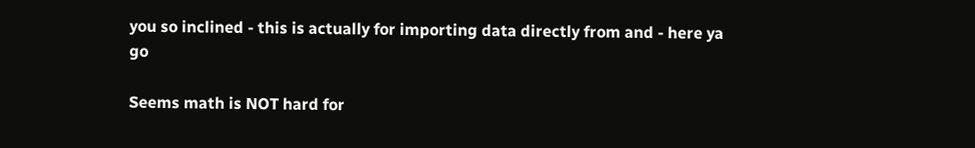you so inclined - this is actually for importing data directly from and - here ya go

Seems math is NOT hard for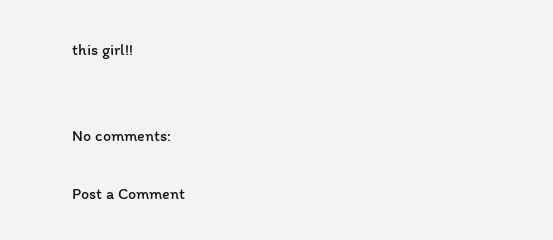this girl!!


No comments:

Post a Comment